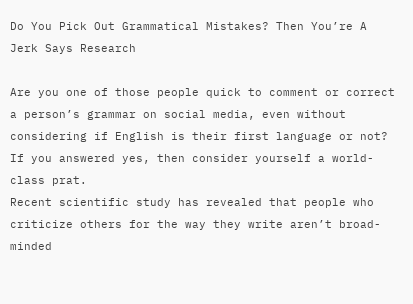Do You Pick Out Grammatical Mistakes? Then You’re A Jerk Says Research

Are you one of those people quick to comment or correct a person’s grammar on social media, even without considering if English is their first language or not? If you answered yes, then consider yourself a world-class prat.
Recent scientific study has revealed that people who criticize others for the way they write aren’t broad-minded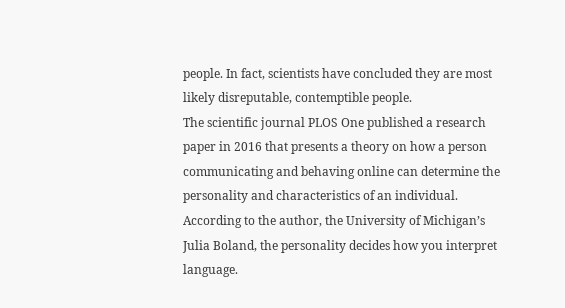people. In fact, scientists have concluded they are most likely disreputable, contemptible people.
The scientific journal PLOS One published a research paper in 2016 that presents a theory on how a person communicating and behaving online can determine the personality and characteristics of an individual. According to the author, the University of Michigan’s Julia Boland, the personality decides how you interpret language.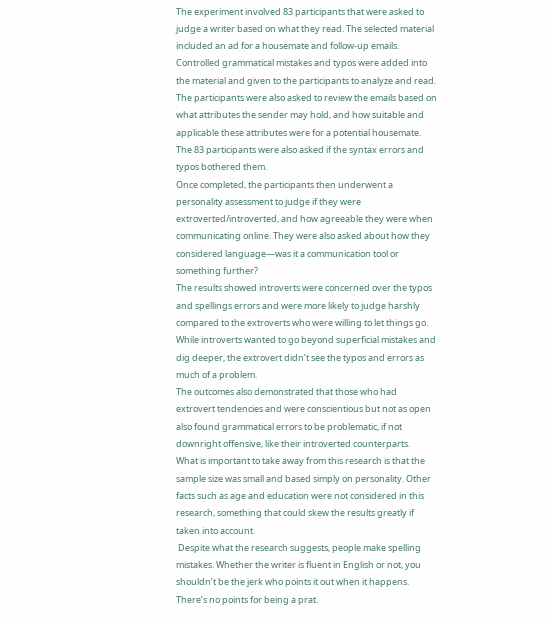The experiment involved 83 participants that were asked to judge a writer based on what they read. The selected material included an ad for a housemate and follow-up emails. Controlled grammatical mistakes and typos were added into the material and given to the participants to analyze and read.
The participants were also asked to review the emails based on what attributes the sender may hold, and how suitable and applicable these attributes were for a potential housemate. The 83 participants were also asked if the syntax errors and typos bothered them.
Once completed, the participants then underwent a personality assessment to judge if they were extroverted/introverted, and how agreeable they were when communicating online. They were also asked about how they considered language—was it a communication tool or something further?
The results showed introverts were concerned over the typos and spellings errors and were more likely to judge harshly compared to the extroverts who were willing to let things go. While introverts wanted to go beyond superficial mistakes and dig deeper, the extrovert didn’t see the typos and errors as much of a problem.
The outcomes also demonstrated that those who had extrovert tendencies and were conscientious but not as open also found grammatical errors to be problematic, if not downright offensive, like their introverted counterparts.
What is important to take away from this research is that the sample size was small and based simply on personality. Other facts such as age and education were not considered in this research, something that could skew the results greatly if taken into account.
 Despite what the research suggests, people make spelling mistakes. Whether the writer is fluent in English or not, you shouldn’t be the jerk who points it out when it happens. There’s no points for being a prat.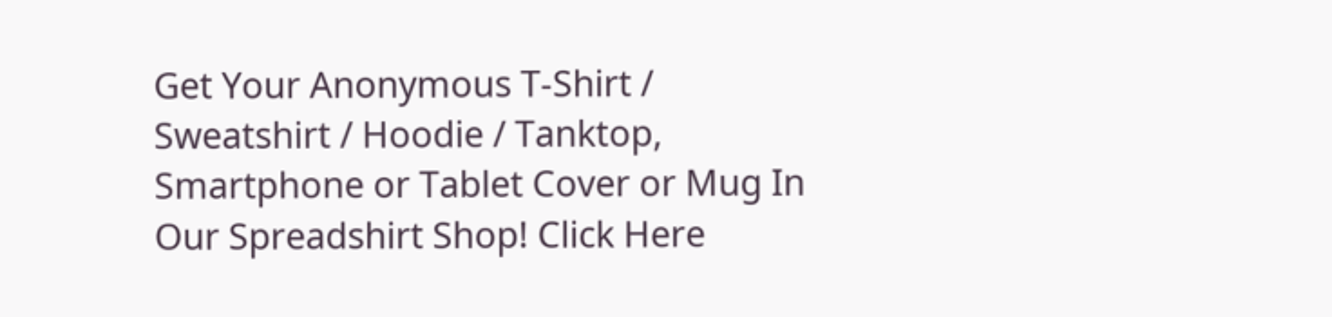Get Your Anonymous T-Shirt / Sweatshirt / Hoodie / Tanktop, Smartphone or Tablet Cover or Mug In Our Spreadshirt Shop! Click Here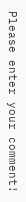Please enter your comment!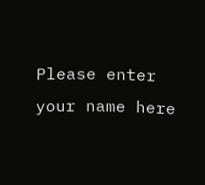Please enter your name here